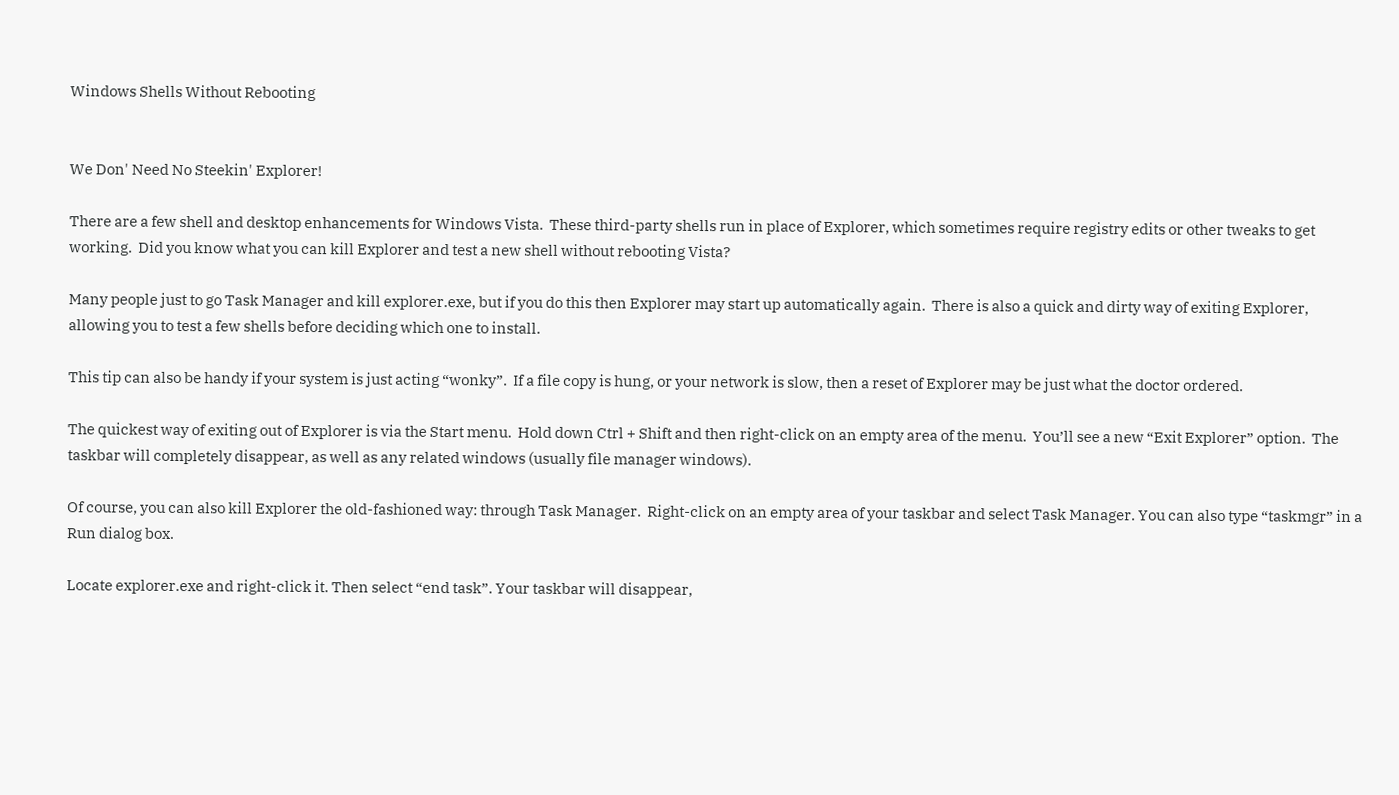Windows Shells Without Rebooting


We Don' Need No Steekin' Explorer!

There are a few shell and desktop enhancements for Windows Vista.  These third-party shells run in place of Explorer, which sometimes require registry edits or other tweaks to get working.  Did you know what you can kill Explorer and test a new shell without rebooting Vista?

Many people just to go Task Manager and kill explorer.exe, but if you do this then Explorer may start up automatically again.  There is also a quick and dirty way of exiting Explorer, allowing you to test a few shells before deciding which one to install.

This tip can also be handy if your system is just acting “wonky”.  If a file copy is hung, or your network is slow, then a reset of Explorer may be just what the doctor ordered.

The quickest way of exiting out of Explorer is via the Start menu.  Hold down Ctrl + Shift and then right-click on an empty area of the menu.  You’ll see a new “Exit Explorer” option.  The taskbar will completely disappear, as well as any related windows (usually file manager windows).

Of course, you can also kill Explorer the old-fashioned way: through Task Manager.  Right-click on an empty area of your taskbar and select Task Manager. You can also type “taskmgr” in a Run dialog box.

Locate explorer.exe and right-click it. Then select “end task”. Your taskbar will disappear,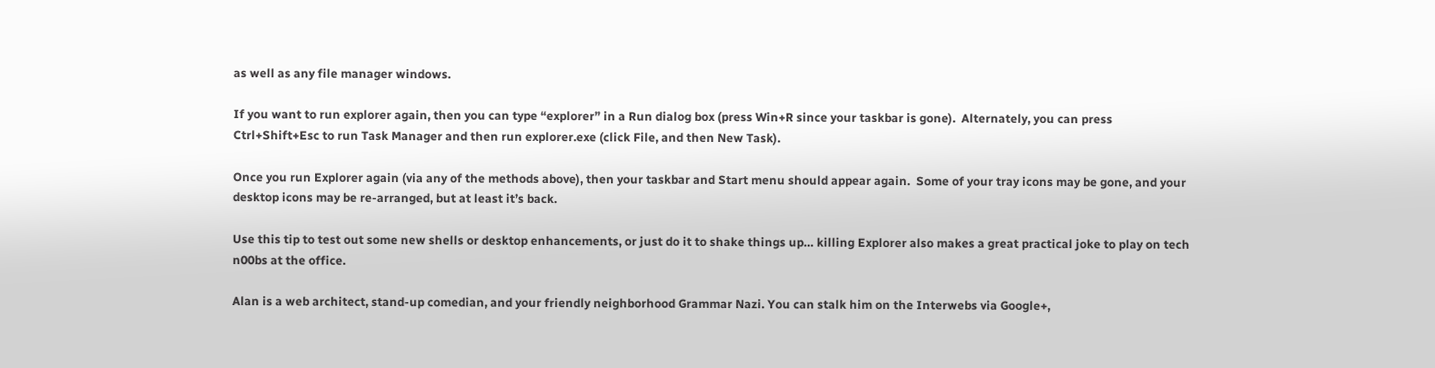as well as any file manager windows.

If you want to run explorer again, then you can type “explorer” in a Run dialog box (press Win+R since your taskbar is gone).  Alternately, you can press Ctrl+Shift+Esc to run Task Manager and then run explorer.exe (click File, and then New Task).

Once you run Explorer again (via any of the methods above), then your taskbar and Start menu should appear again.  Some of your tray icons may be gone, and your desktop icons may be re-arranged, but at least it’s back.

Use this tip to test out some new shells or desktop enhancements, or just do it to shake things up… killing Explorer also makes a great practical joke to play on tech n00bs at the office.

Alan is a web architect, stand-up comedian, and your friendly neighborhood Grammar Nazi. You can stalk him on the Interwebs via Google+,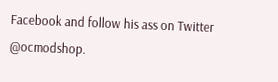Facebook and follow his ass on Twitter @ocmodshop.